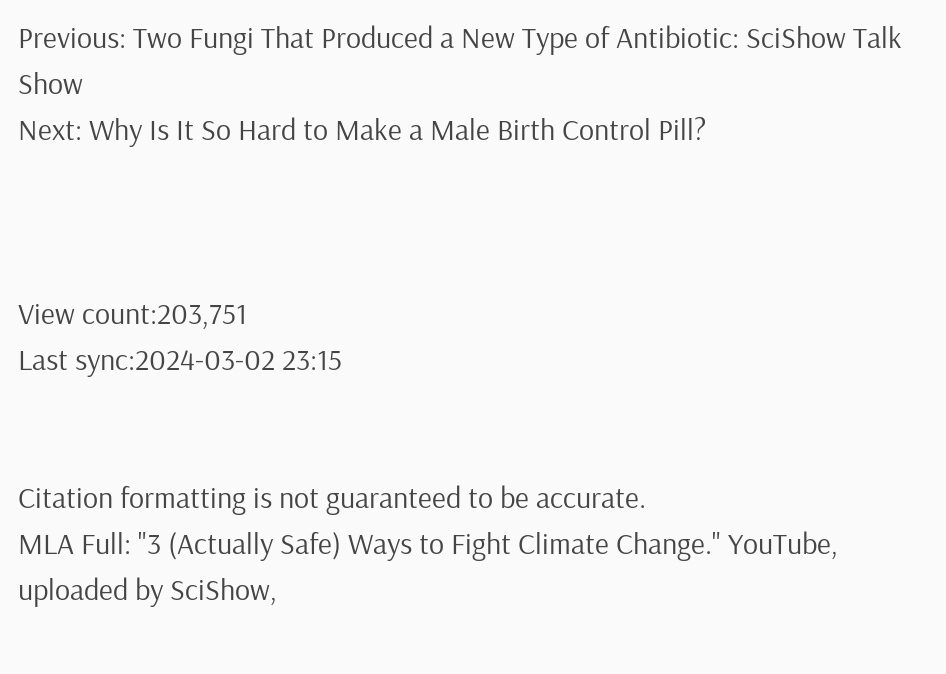Previous: Two Fungi That Produced a New Type of Antibiotic: SciShow Talk Show
Next: Why Is It So Hard to Make a Male Birth Control Pill?



View count:203,751
Last sync:2024-03-02 23:15


Citation formatting is not guaranteed to be accurate.
MLA Full: "3 (Actually Safe) Ways to Fight Climate Change." YouTube, uploaded by SciShow,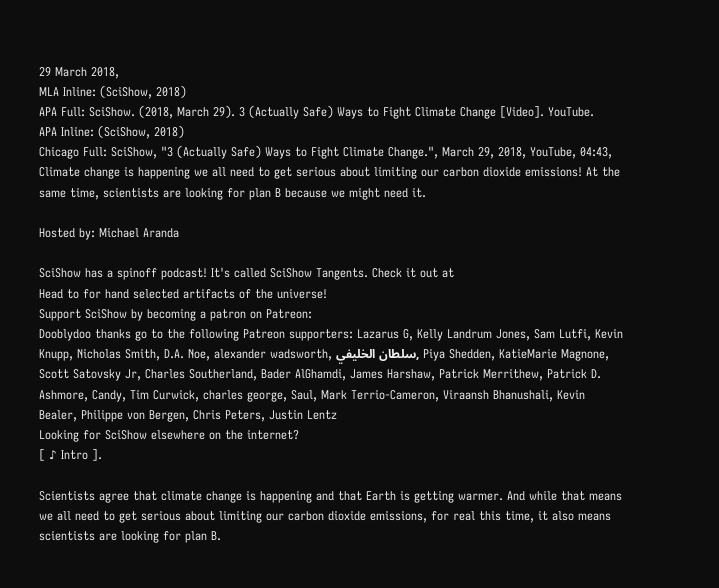29 March 2018,
MLA Inline: (SciShow, 2018)
APA Full: SciShow. (2018, March 29). 3 (Actually Safe) Ways to Fight Climate Change [Video]. YouTube.
APA Inline: (SciShow, 2018)
Chicago Full: SciShow, "3 (Actually Safe) Ways to Fight Climate Change.", March 29, 2018, YouTube, 04:43,
Climate change is happening we all need to get serious about limiting our carbon dioxide emissions! At the same time, scientists are looking for plan B because we might need it.

Hosted by: Michael Aranda

SciShow has a spinoff podcast! It's called SciShow Tangents. Check it out at
Head to for hand selected artifacts of the universe!
Support SciShow by becoming a patron on Patreon:
Dooblydoo thanks go to the following Patreon supporters: Lazarus G, Kelly Landrum Jones, Sam Lutfi, Kevin Knupp, Nicholas Smith, D.A. Noe, alexander wadsworth, سلطان الخليفي, Piya Shedden, KatieMarie Magnone, Scott Satovsky Jr, Charles Southerland, Bader AlGhamdi, James Harshaw, Patrick Merrithew, Patrick D. Ashmore, Candy, Tim Curwick, charles george, Saul, Mark Terrio-Cameron, Viraansh Bhanushali, Kevin Bealer, Philippe von Bergen, Chris Peters, Justin Lentz
Looking for SciShow elsewhere on the internet?
[ ♪ Intro ].

Scientists agree that climate change is happening and that Earth is getting warmer. And while that means we all need to get serious about limiting our carbon dioxide emissions, for real this time, it also means scientists are looking for plan B.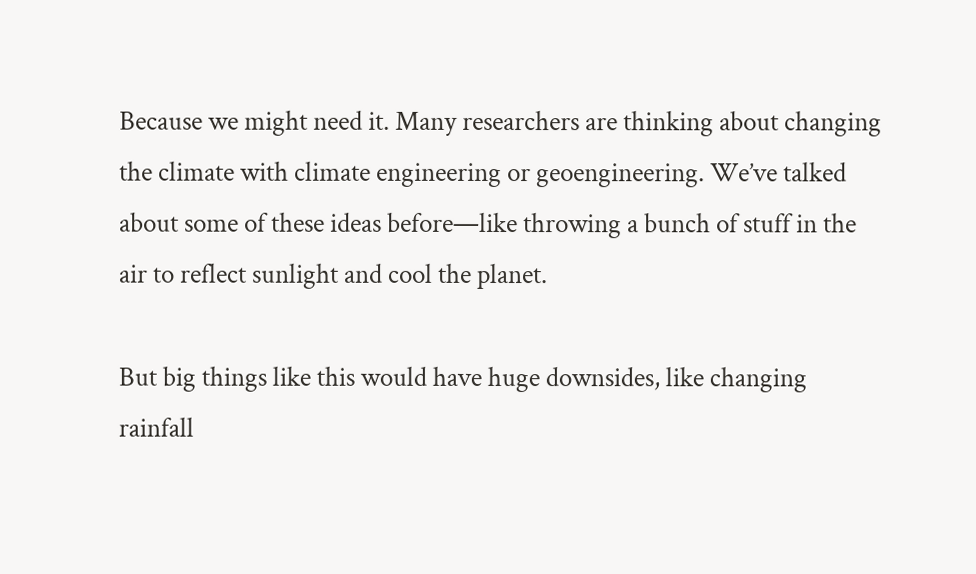Because we might need it. Many researchers are thinking about changing the climate with climate engineering or geoengineering. We’ve talked about some of these ideas before—like throwing a bunch of stuff in the air to reflect sunlight and cool the planet.

But big things like this would have huge downsides, like changing rainfall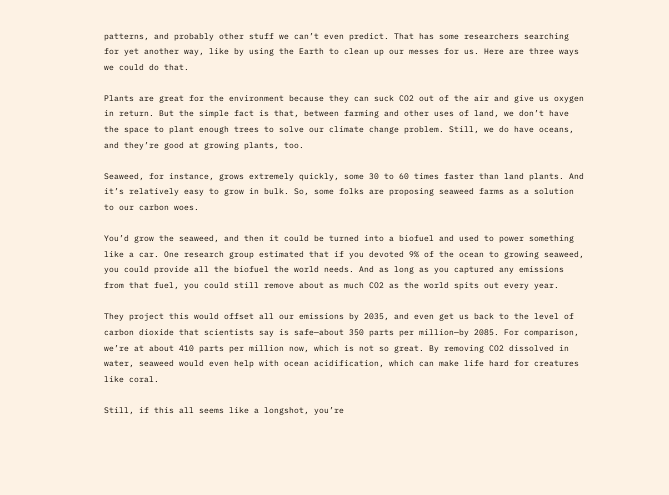patterns, and probably other stuff we can’t even predict. That has some researchers searching for yet another way, like by using the Earth to clean up our messes for us. Here are three ways we could do that.

Plants are great for the environment because they can suck CO2 out of the air and give us oxygen in return. But the simple fact is that, between farming and other uses of land, we don’t have the space to plant enough trees to solve our climate change problem. Still, we do have oceans, and they’re good at growing plants, too.

Seaweed, for instance, grows extremely quickly, some 30 to 60 times faster than land plants. And it’s relatively easy to grow in bulk. So, some folks are proposing seaweed farms as a solution to our carbon woes.

You’d grow the seaweed, and then it could be turned into a biofuel and used to power something like a car. One research group estimated that if you devoted 9% of the ocean to growing seaweed, you could provide all the biofuel the world needs. And as long as you captured any emissions from that fuel, you could still remove about as much CO2 as the world spits out every year.

They project this would offset all our emissions by 2035, and even get us back to the level of carbon dioxide that scientists say is safe—about 350 parts per million—by 2085. For comparison, we’re at about 410 parts per million now, which is not so great. By removing CO2 dissolved in water, seaweed would even help with ocean acidification, which can make life hard for creatures like coral.

Still, if this all seems like a longshot, you’re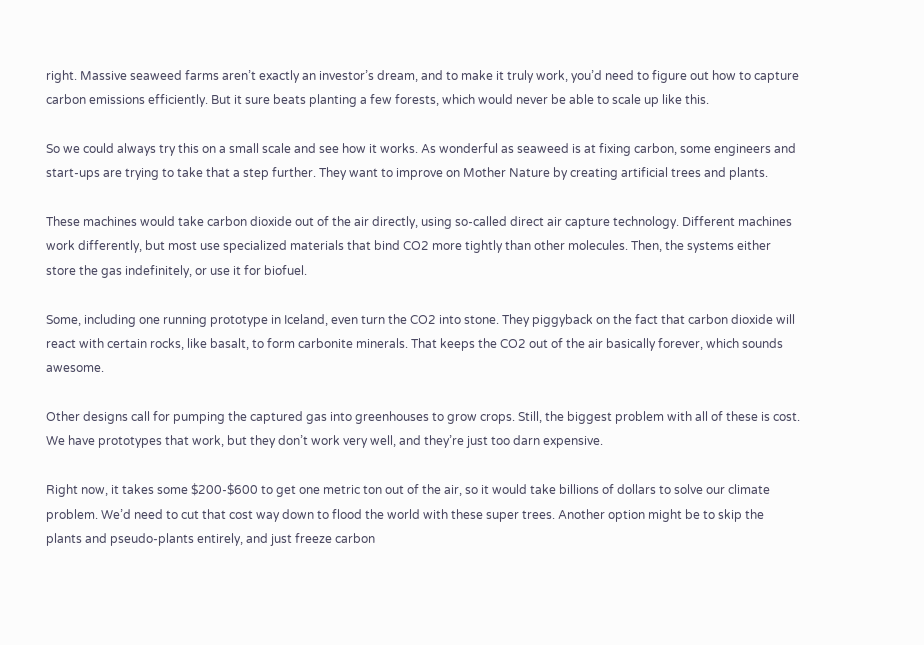right. Massive seaweed farms aren’t exactly an investor’s dream, and to make it truly work, you’d need to figure out how to capture carbon emissions efficiently. But it sure beats planting a few forests, which would never be able to scale up like this.

So we could always try this on a small scale and see how it works. As wonderful as seaweed is at fixing carbon, some engineers and start-ups are trying to take that a step further. They want to improve on Mother Nature by creating artificial trees and plants.

These machines would take carbon dioxide out of the air directly, using so-called direct air capture technology. Different machines work differently, but most use specialized materials that bind CO2 more tightly than other molecules. Then, the systems either store the gas indefinitely, or use it for biofuel.

Some, including one running prototype in Iceland, even turn the CO2 into stone. They piggyback on the fact that carbon dioxide will react with certain rocks, like basalt, to form carbonite minerals. That keeps the CO2 out of the air basically forever, which sounds awesome.

Other designs call for pumping the captured gas into greenhouses to grow crops. Still, the biggest problem with all of these is cost. We have prototypes that work, but they don’t work very well, and they’re just too darn expensive.

Right now, it takes some $200-$600 to get one metric ton out of the air, so it would take billions of dollars to solve our climate problem. We’d need to cut that cost way down to flood the world with these super trees. Another option might be to skip the plants and pseudo-plants entirely, and just freeze carbon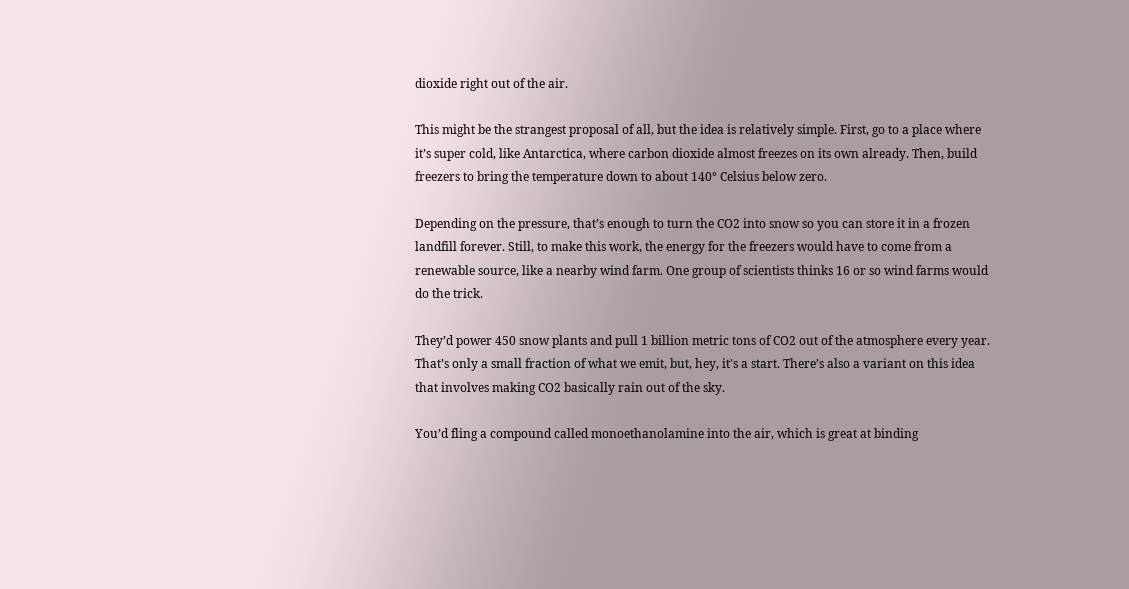dioxide right out of the air.

This might be the strangest proposal of all, but the idea is relatively simple. First, go to a place where it’s super cold, like Antarctica, where carbon dioxide almost freezes on its own already. Then, build freezers to bring the temperature down to about 140° Celsius below zero.

Depending on the pressure, that’s enough to turn the CO2 into snow so you can store it in a frozen landfill forever. Still, to make this work, the energy for the freezers would have to come from a renewable source, like a nearby wind farm. One group of scientists thinks 16 or so wind farms would do the trick.

They’d power 450 snow plants and pull 1 billion metric tons of CO2 out of the atmosphere every year. That’s only a small fraction of what we emit, but, hey, it's a start. There’s also a variant on this idea that involves making CO2 basically rain out of the sky.

You’d fling a compound called monoethanolamine into the air, which is great at binding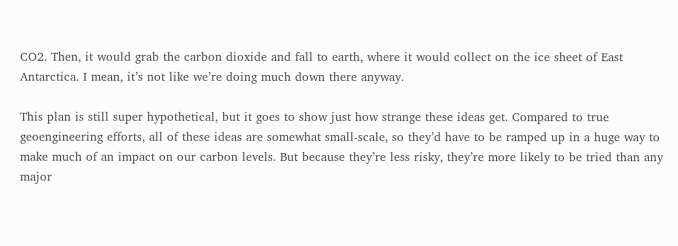CO2. Then, it would grab the carbon dioxide and fall to earth, where it would collect on the ice sheet of East Antarctica. I mean, it’s not like we’re doing much down there anyway.

This plan is still super hypothetical, but it goes to show just how strange these ideas get. Compared to true geoengineering efforts, all of these ideas are somewhat small-scale, so they’d have to be ramped up in a huge way to make much of an impact on our carbon levels. But because they’re less risky, they’re more likely to be tried than any major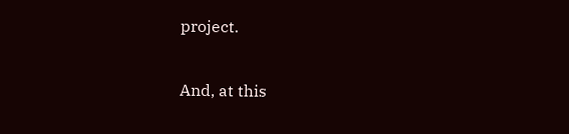project.

And, at this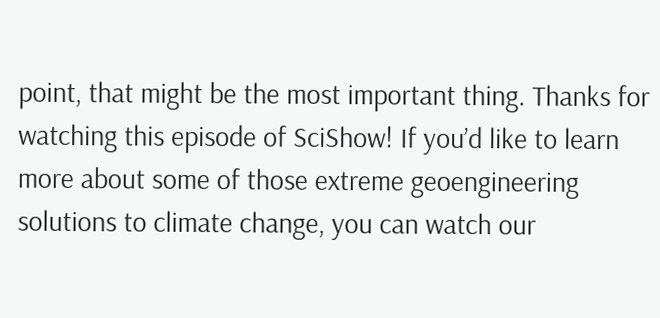point, that might be the most important thing. Thanks for watching this episode of SciShow! If you’d like to learn more about some of those extreme geoengineering solutions to climate change, you can watch our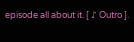episode all about it. [ ♪ Outro ].